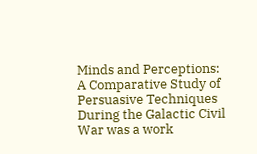Minds and Perceptions: A Comparative Study of Persuasive Techniques During the Galactic Civil War was a work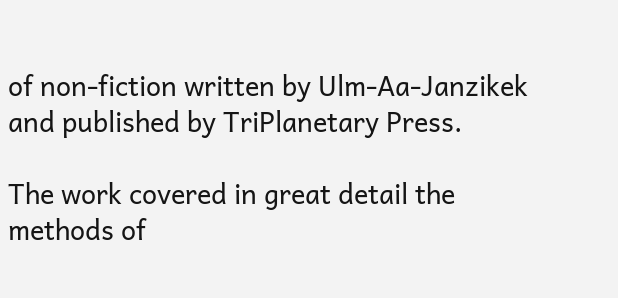of non-fiction written by Ulm-Aa-Janzikek and published by TriPlanetary Press.

The work covered in great detail the methods of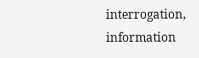interrogation, information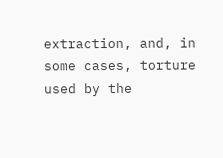extraction, and, in some cases, torture used by the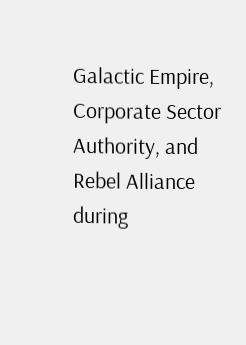Galactic Empire, Corporate Sector Authority, and Rebel Alliance during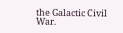the Galactic Civil War.